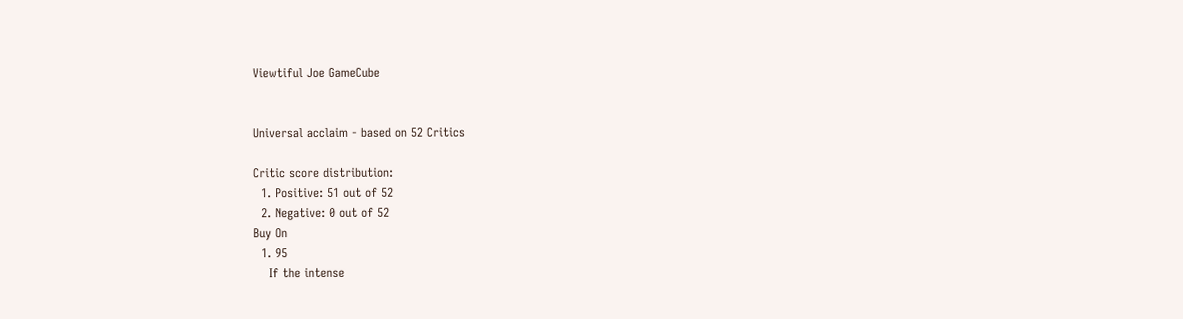Viewtiful Joe GameCube


Universal acclaim - based on 52 Critics

Critic score distribution:
  1. Positive: 51 out of 52
  2. Negative: 0 out of 52
Buy On
  1. 95
    If the intense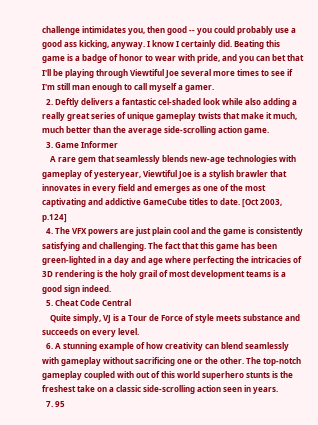challenge intimidates you, then good -- you could probably use a good ass kicking, anyway. I know I certainly did. Beating this game is a badge of honor to wear with pride, and you can bet that I'll be playing through Viewtiful Joe several more times to see if I'm still man enough to call myself a gamer.
  2. Deftly delivers a fantastic cel-shaded look while also adding a really great series of unique gameplay twists that make it much, much better than the average side-scrolling action game.
  3. Game Informer
    A rare gem that seamlessly blends new-age technologies with gameplay of yesteryear, Viewtiful Joe is a stylish brawler that innovates in every field and emerges as one of the most captivating and addictive GameCube titles to date. [Oct 2003, p.124]
  4. The VFX powers are just plain cool and the game is consistently satisfying and challenging. The fact that this game has been green-lighted in a day and age where perfecting the intricacies of 3D rendering is the holy grail of most development teams is a good sign indeed.
  5. Cheat Code Central
    Quite simply, VJ is a Tour de Force of style meets substance and succeeds on every level.
  6. A stunning example of how creativity can blend seamlessly with gameplay without sacrificing one or the other. The top-notch gameplay coupled with out of this world superhero stunts is the freshest take on a classic side-scrolling action seen in years.
  7. 95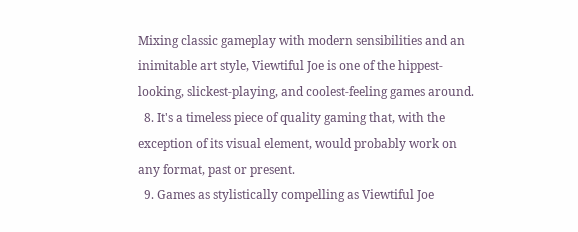Mixing classic gameplay with modern sensibilities and an inimitable art style, Viewtiful Joe is one of the hippest-looking, slickest-playing, and coolest-feeling games around.
  8. It's a timeless piece of quality gaming that, with the exception of its visual element, would probably work on any format, past or present.
  9. Games as stylistically compelling as Viewtiful Joe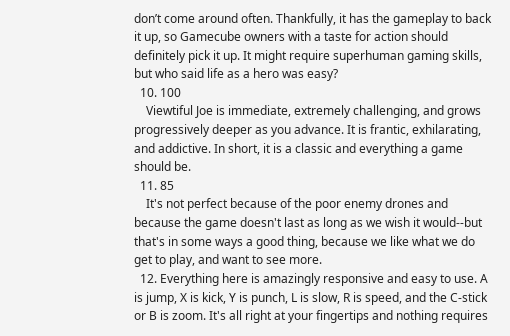don’t come around often. Thankfully, it has the gameplay to back it up, so Gamecube owners with a taste for action should definitely pick it up. It might require superhuman gaming skills, but who said life as a hero was easy?
  10. 100
    Viewtiful Joe is immediate, extremely challenging, and grows progressively deeper as you advance. It is frantic, exhilarating, and addictive. In short, it is a classic and everything a game should be.
  11. 85
    It's not perfect because of the poor enemy drones and because the game doesn't last as long as we wish it would--but that's in some ways a good thing, because we like what we do get to play, and want to see more.
  12. Everything here is amazingly responsive and easy to use. A is jump, X is kick, Y is punch, L is slow, R is speed, and the C-stick or B is zoom. It's all right at your fingertips and nothing requires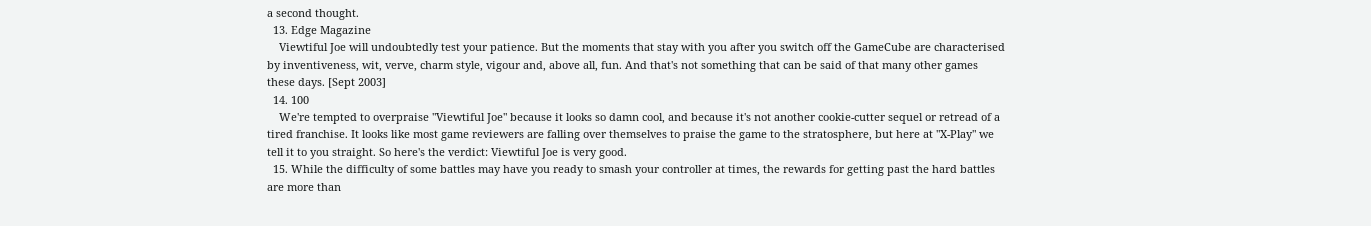a second thought.
  13. Edge Magazine
    Viewtiful Joe will undoubtedly test your patience. But the moments that stay with you after you switch off the GameCube are characterised by inventiveness, wit, verve, charm style, vigour and, above all, fun. And that's not something that can be said of that many other games these days. [Sept 2003]
  14. 100
    We're tempted to overpraise "Viewtiful Joe" because it looks so damn cool, and because it's not another cookie-cutter sequel or retread of a tired franchise. It looks like most game reviewers are falling over themselves to praise the game to the stratosphere, but here at "X-Play" we tell it to you straight. So here's the verdict: Viewtiful Joe is very good.
  15. While the difficulty of some battles may have you ready to smash your controller at times, the rewards for getting past the hard battles are more than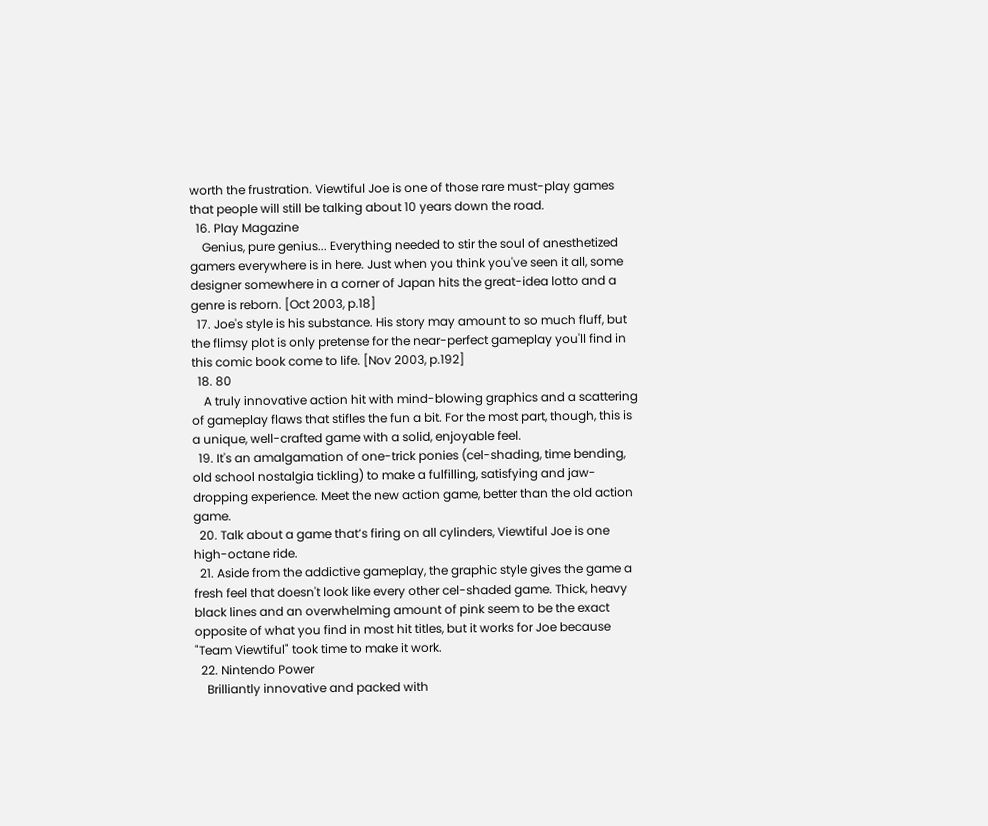worth the frustration. Viewtiful Joe is one of those rare must-play games that people will still be talking about 10 years down the road.
  16. Play Magazine
    Genius, pure genius... Everything needed to stir the soul of anesthetized gamers everywhere is in here. Just when you think you've seen it all, some designer somewhere in a corner of Japan hits the great-idea lotto and a genre is reborn. [Oct 2003, p.18]
  17. Joe's style is his substance. His story may amount to so much fluff, but the flimsy plot is only pretense for the near-perfect gameplay you'll find in this comic book come to life. [Nov 2003, p.192]
  18. 80
    A truly innovative action hit with mind-blowing graphics and a scattering of gameplay flaws that stifles the fun a bit. For the most part, though, this is a unique, well-crafted game with a solid, enjoyable feel.
  19. It's an amalgamation of one-trick ponies (cel-shading, time bending, old school nostalgia tickling) to make a fulfilling, satisfying and jaw-dropping experience. Meet the new action game, better than the old action game.
  20. Talk about a game that’s firing on all cylinders, Viewtiful Joe is one high-octane ride.
  21. Aside from the addictive gameplay, the graphic style gives the game a fresh feel that doesn't look like every other cel-shaded game. Thick, heavy black lines and an overwhelming amount of pink seem to be the exact opposite of what you find in most hit titles, but it works for Joe because "Team Viewtiful" took time to make it work.
  22. Nintendo Power
    Brilliantly innovative and packed with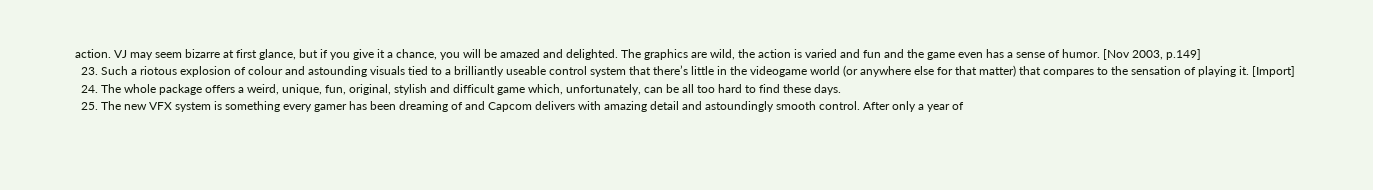action. VJ may seem bizarre at first glance, but if you give it a chance, you will be amazed and delighted. The graphics are wild, the action is varied and fun and the game even has a sense of humor. [Nov 2003, p.149]
  23. Such a riotous explosion of colour and astounding visuals tied to a brilliantly useable control system that there’s little in the videogame world (or anywhere else for that matter) that compares to the sensation of playing it. [Import]
  24. The whole package offers a weird, unique, fun, original, stylish and difficult game which, unfortunately, can be all too hard to find these days.
  25. The new VFX system is something every gamer has been dreaming of and Capcom delivers with amazing detail and astoundingly smooth control. After only a year of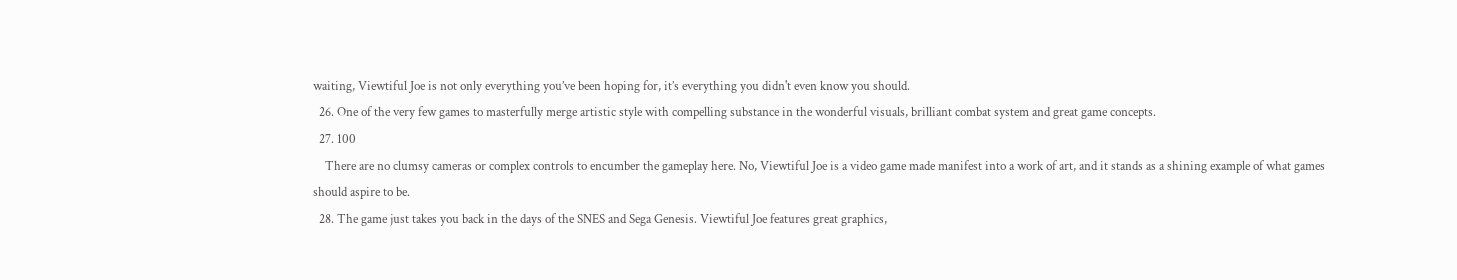waiting, Viewtiful Joe is not only everything you’ve been hoping for, it’s everything you didn't even know you should.
  26. One of the very few games to masterfully merge artistic style with compelling substance in the wonderful visuals, brilliant combat system and great game concepts.
  27. 100
    There are no clumsy cameras or complex controls to encumber the gameplay here. No, Viewtiful Joe is a video game made manifest into a work of art, and it stands as a shining example of what games should aspire to be.
  28. The game just takes you back in the days of the SNES and Sega Genesis. Viewtiful Joe features great graphics,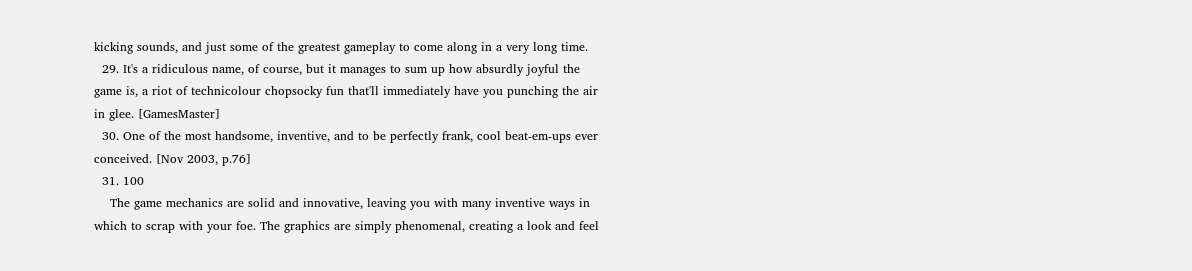kicking sounds, and just some of the greatest gameplay to come along in a very long time.
  29. It's a ridiculous name, of course, but it manages to sum up how absurdly joyful the game is, a riot of technicolour chopsocky fun that'll immediately have you punching the air in glee. [GamesMaster]
  30. One of the most handsome, inventive, and to be perfectly frank, cool beat-em-ups ever conceived. [Nov 2003, p.76]
  31. 100
    The game mechanics are solid and innovative, leaving you with many inventive ways in which to scrap with your foe. The graphics are simply phenomenal, creating a look and feel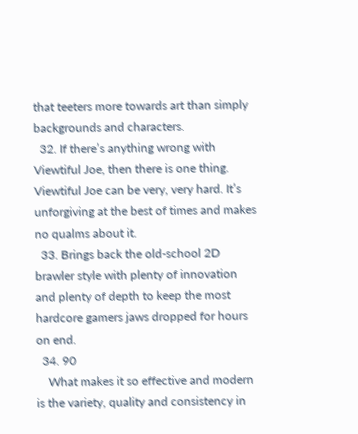that teeters more towards art than simply backgrounds and characters.
  32. If there’s anything wrong with Viewtiful Joe, then there is one thing. Viewtiful Joe can be very, very hard. It’s unforgiving at the best of times and makes no qualms about it.
  33. Brings back the old-school 2D brawler style with plenty of innovation and plenty of depth to keep the most hardcore gamers jaws dropped for hours on end.
  34. 90
    What makes it so effective and modern is the variety, quality and consistency in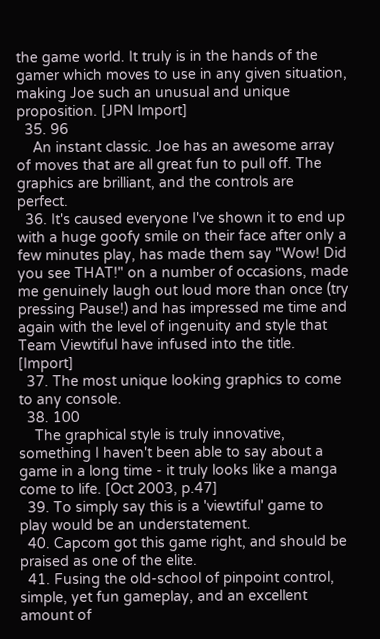the game world. It truly is in the hands of the gamer which moves to use in any given situation, making Joe such an unusual and unique proposition. [JPN Import]
  35. 96
    An instant classic. Joe has an awesome array of moves that are all great fun to pull off. The graphics are brilliant, and the controls are perfect.
  36. It's caused everyone I've shown it to end up with a huge goofy smile on their face after only a few minutes play, has made them say "Wow! Did you see THAT!" on a number of occasions, made me genuinely laugh out loud more than once (try pressing Pause!) and has impressed me time and again with the level of ingenuity and style that Team Viewtiful have infused into the title. [Import]
  37. The most unique looking graphics to come to any console.
  38. 100
    The graphical style is truly innovative, something I haven't been able to say about a game in a long time - it truly looks like a manga come to life. [Oct 2003, p.47]
  39. To simply say this is a 'viewtiful' game to play would be an understatement.
  40. Capcom got this game right, and should be praised as one of the elite.
  41. Fusing the old-school of pinpoint control, simple, yet fun gameplay, and an excellent amount of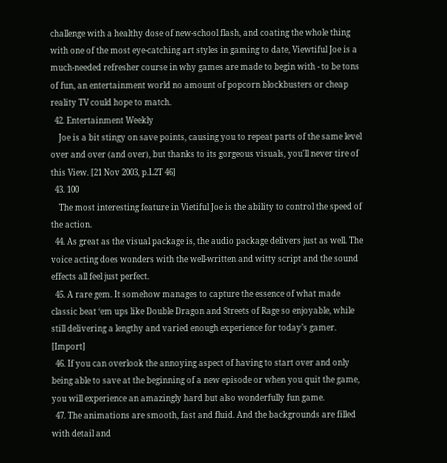challenge with a healthy dose of new-school flash, and coating the whole thing with one of the most eye-catching art styles in gaming to date, Viewtiful Joe is a much-needed refresher course in why games are made to begin with - to be tons of fun, an entertainment world no amount of popcorn blockbusters or cheap reality TV could hope to match.
  42. Entertainment Weekly
    Joe is a bit stingy on save points, causing you to repeat parts of the same level over and over (and over), but thanks to its gorgeous visuals, you'll never tire of this View. [21 Nov 2003, p.L2T 46]
  43. 100
    The most interesting feature in Vietiful Joe is the ability to control the speed of the action.
  44. As great as the visual package is, the audio package delivers just as well. The voice acting does wonders with the well-written and witty script and the sound effects all feel just perfect.
  45. A rare gem. It somehow manages to capture the essence of what made classic beat ‘em ups like Double Dragon and Streets of Rage so enjoyable, while still delivering a lengthy and varied enough experience for today’s gamer. [Import]
  46. If you can overlook the annoying aspect of having to start over and only being able to save at the beginning of a new episode or when you quit the game, you will experience an amazingly hard but also wonderfully fun game.
  47. The animations are smooth, fast and fluid. And the backgrounds are filled with detail and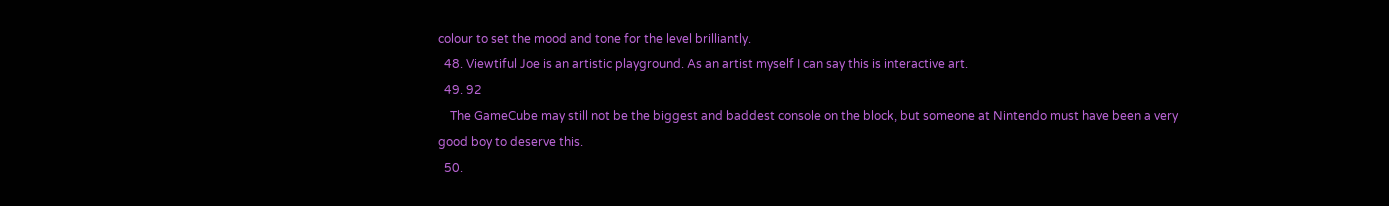colour to set the mood and tone for the level brilliantly.
  48. Viewtiful Joe is an artistic playground. As an artist myself I can say this is interactive art.
  49. 92
    The GameCube may still not be the biggest and baddest console on the block, but someone at Nintendo must have been a very good boy to deserve this.
  50.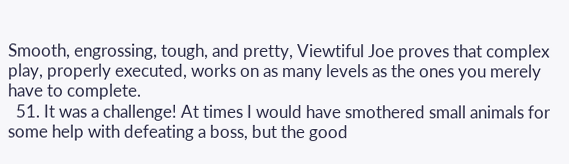Smooth, engrossing, tough, and pretty, Viewtiful Joe proves that complex play, properly executed, works on as many levels as the ones you merely have to complete.
  51. It was a challenge! At times I would have smothered small animals for some help with defeating a boss, but the good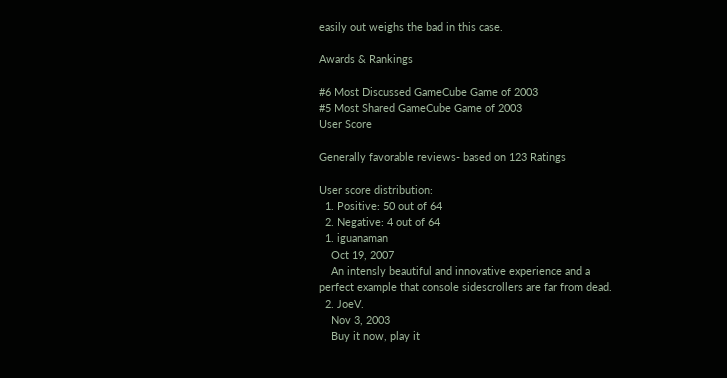easily out weighs the bad in this case.

Awards & Rankings

#6 Most Discussed GameCube Game of 2003
#5 Most Shared GameCube Game of 2003
User Score

Generally favorable reviews- based on 123 Ratings

User score distribution:
  1. Positive: 50 out of 64
  2. Negative: 4 out of 64
  1. iguanaman
    Oct 19, 2007
    An intensly beautiful and innovative experience and a perfect example that console sidescrollers are far from dead.
  2. JoeV.
    Nov 3, 2003
    Buy it now, play it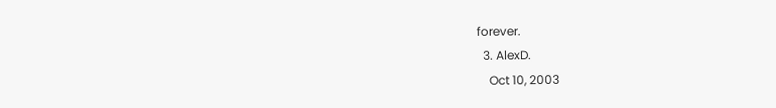forever.
  3. AlexD.
    Oct 10, 2003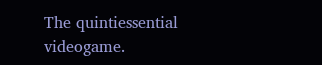The quintiessential videogame.